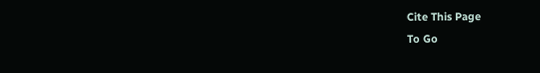Cite This Page
To Go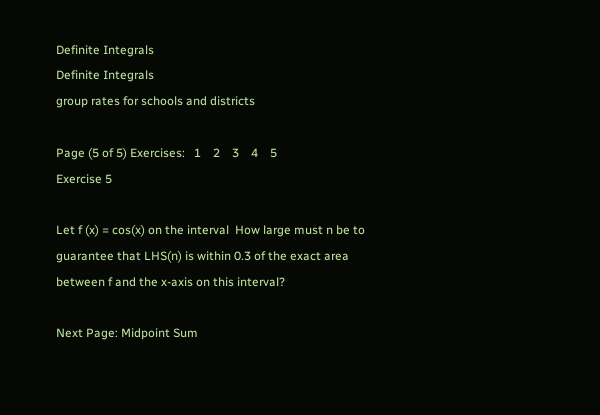Definite Integrals
Definite Integrals
group rates for schools and districts

Page (5 of 5) Exercises:   1    2    3    4    5
Exercise 5

Let f (x) = cos(x) on the interval  How large must n be to guarantee that LHS(n) is within 0.3 of the exact area between f and the x-axis on this interval?

Next Page: Midpoint Sum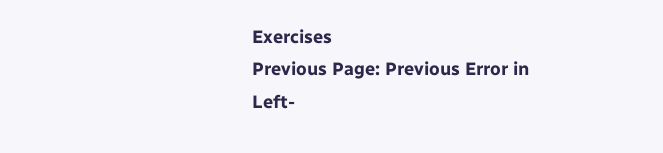Exercises
Previous Page: Previous Error in Left-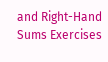and Right-Hand Sums Exercises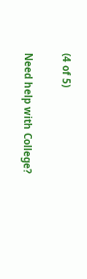(4 of 5)

Need help with College?